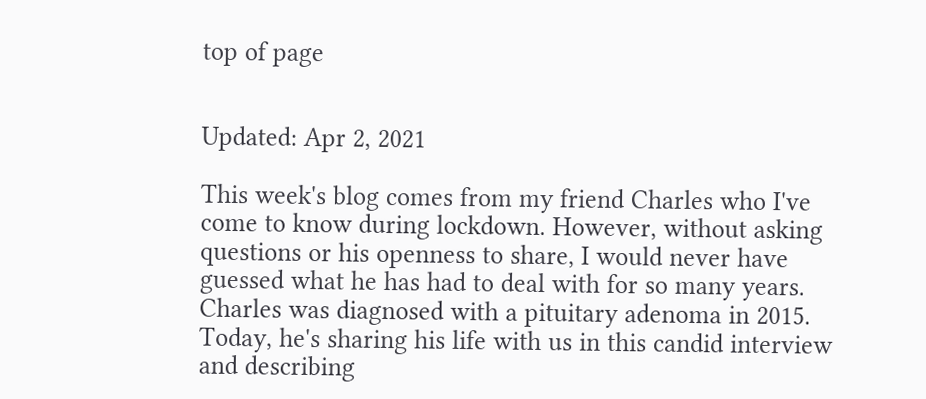top of page


Updated: Apr 2, 2021

This week's blog comes from my friend Charles who I've come to know during lockdown. However, without asking questions or his openness to share, I would never have guessed what he has had to deal with for so many years. Charles was diagnosed with a pituitary adenoma in 2015. Today, he's sharing his life with us in this candid interview and describing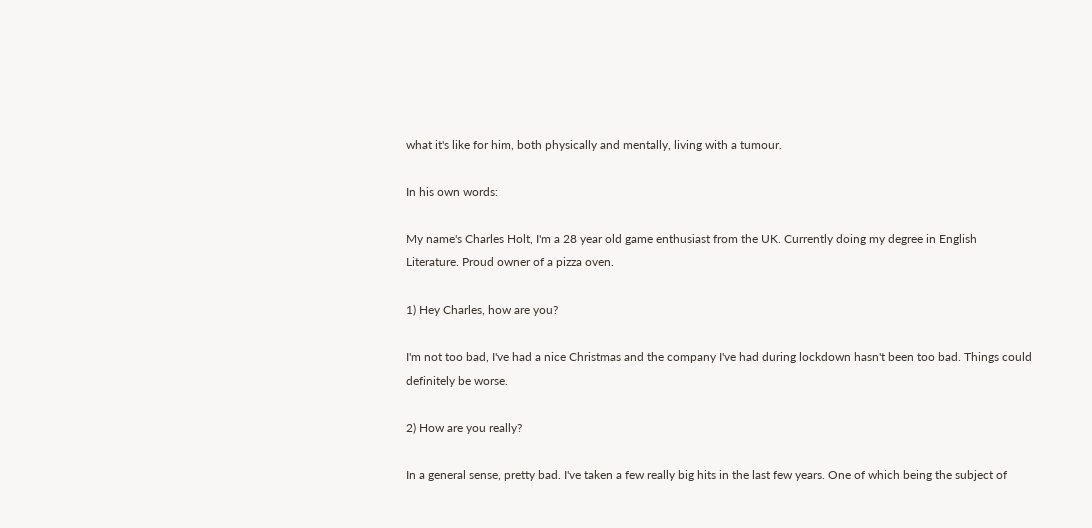what it's like for him, both physically and mentally, living with a tumour.

In his own words:

My name's Charles Holt, I'm a 28 year old game enthusiast from the UK. Currently doing my degree in English Literature. Proud owner of a pizza oven.

1) Hey Charles, how are you?

I'm not too bad, I've had a nice Christmas and the company I've had during lockdown hasn't been too bad. Things could definitely be worse.

2) How are you really?

In a general sense, pretty bad. I've taken a few really big hits in the last few years. One of which being the subject of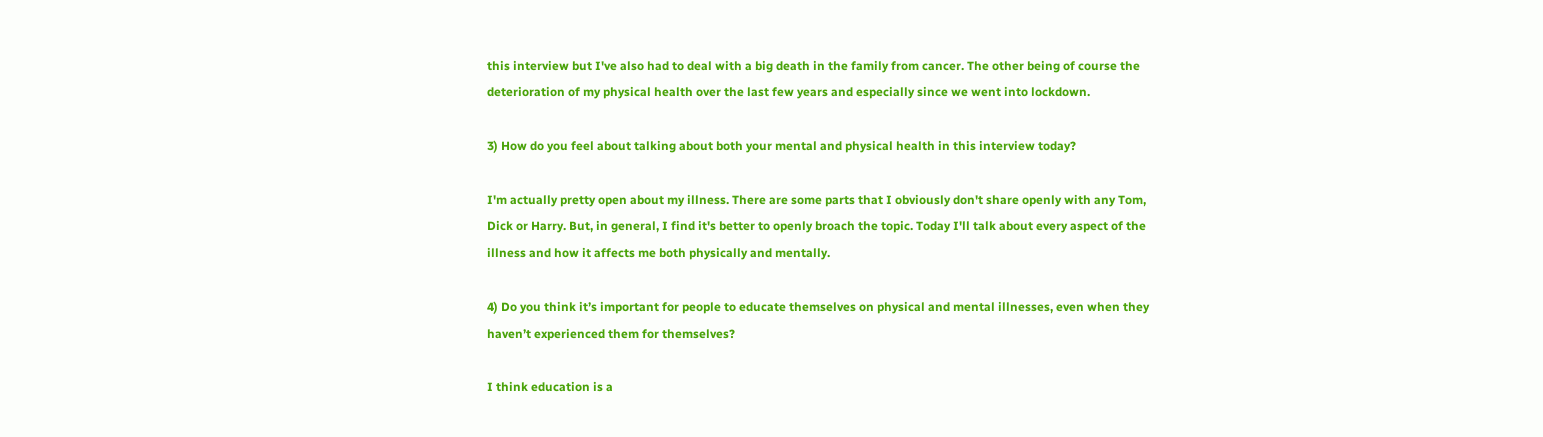this interview but I've also had to deal with a big death in the family from cancer. The other being of course the deterioration of my physical health over the last few years and especially since we went into lockdown.

3) How do you feel about talking about both your mental and physical health in this interview today?

I'm actually pretty open about my illness. There are some parts that I obviously don't share openly with any Tom, Dick or Harry. But, in general, I find it's better to openly broach the topic. Today I'll talk about every aspect of the illness and how it affects me both physically and mentally.

4) Do you think it’s important for people to educate themselves on physical and mental illnesses, even when they haven’t experienced them for themselves?

I think education is a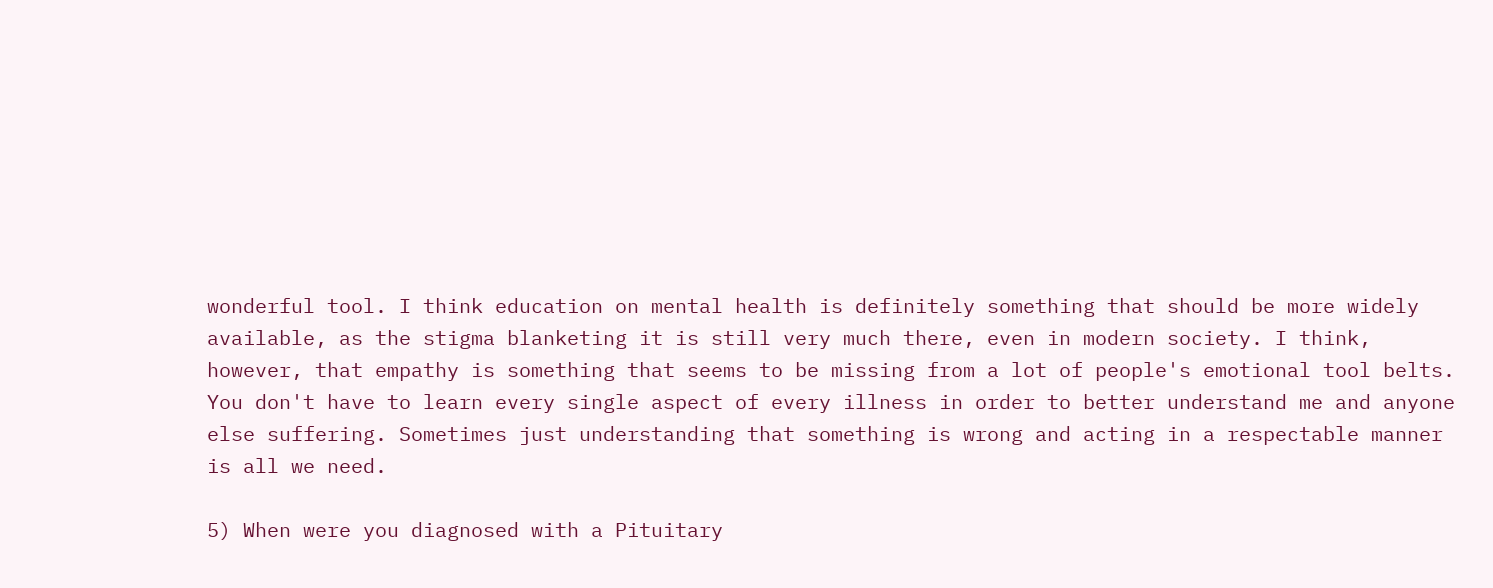wonderful tool. I think education on mental health is definitely something that should be more widely available, as the stigma blanketing it is still very much there, even in modern society. I think, however, that empathy is something that seems to be missing from a lot of people's emotional tool belts. You don't have to learn every single aspect of every illness in order to better understand me and anyone else suffering. Sometimes just understanding that something is wrong and acting in a respectable manner is all we need.

5) When were you diagnosed with a Pituitary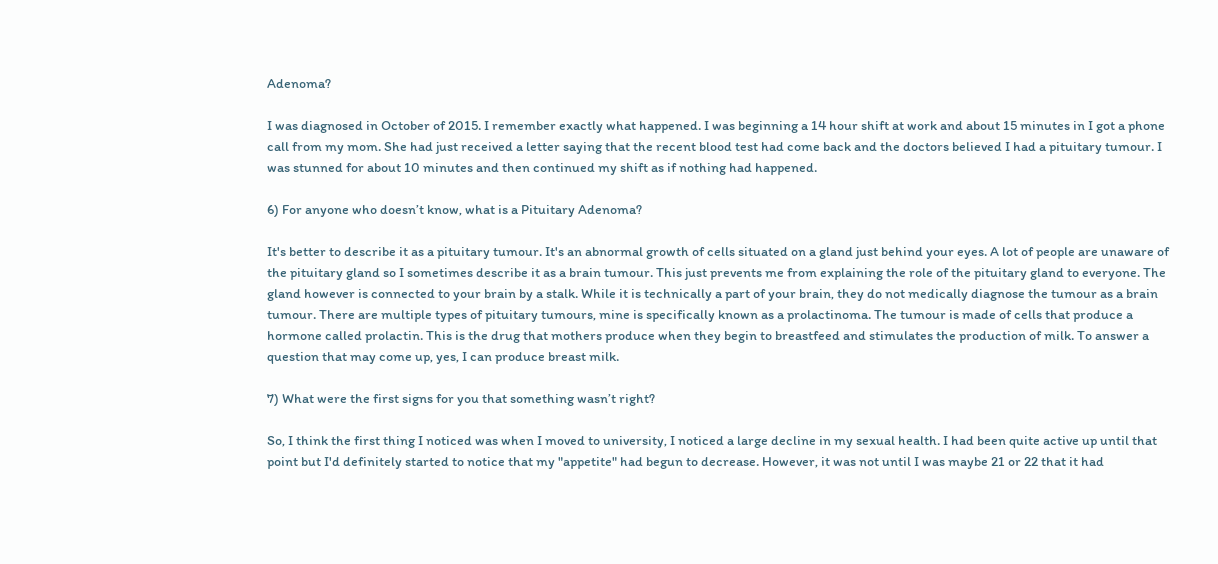Adenoma?

I was diagnosed in October of 2015. I remember exactly what happened. I was beginning a 14 hour shift at work and about 15 minutes in I got a phone call from my mom. She had just received a letter saying that the recent blood test had come back and the doctors believed I had a pituitary tumour. I was stunned for about 10 minutes and then continued my shift as if nothing had happened.

6) For anyone who doesn’t know, what is a Pituitary Adenoma?

It's better to describe it as a pituitary tumour. It's an abnormal growth of cells situated on a gland just behind your eyes. A lot of people are unaware of the pituitary gland so I sometimes describe it as a brain tumour. This just prevents me from explaining the role of the pituitary gland to everyone. The gland however is connected to your brain by a stalk. While it is technically a part of your brain, they do not medically diagnose the tumour as a brain tumour. There are multiple types of pituitary tumours, mine is specifically known as a prolactinoma. The tumour is made of cells that produce a hormone called prolactin. This is the drug that mothers produce when they begin to breastfeed and stimulates the production of milk. To answer a question that may come up, yes, I can produce breast milk.

7) What were the first signs for you that something wasn’t right?

So, I think the first thing I noticed was when I moved to university, I noticed a large decline in my sexual health. I had been quite active up until that point but I'd definitely started to notice that my "appetite" had begun to decrease. However, it was not until I was maybe 21 or 22 that it had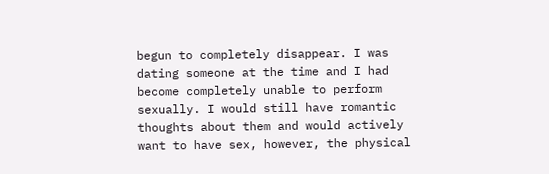begun to completely disappear. I was dating someone at the time and I had become completely unable to perform sexually. I would still have romantic thoughts about them and would actively want to have sex, however, the physical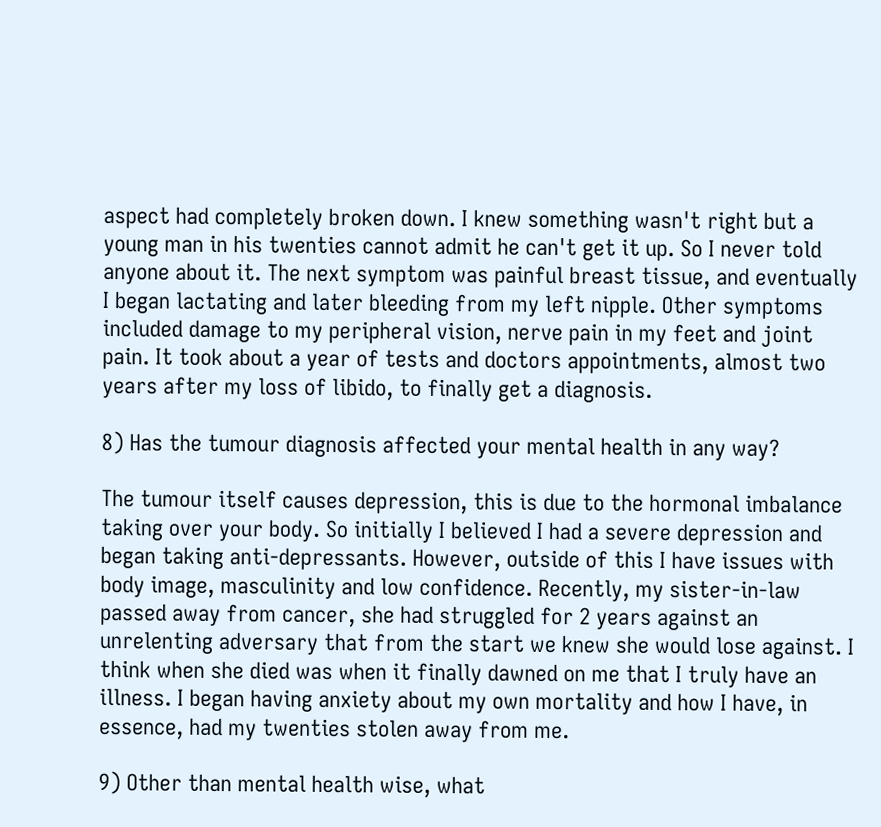aspect had completely broken down. I knew something wasn't right but a young man in his twenties cannot admit he can't get it up. So I never told anyone about it. The next symptom was painful breast tissue, and eventually I began lactating and later bleeding from my left nipple. Other symptoms included damage to my peripheral vision, nerve pain in my feet and joint pain. It took about a year of tests and doctors appointments, almost two years after my loss of libido, to finally get a diagnosis.

8) Has the tumour diagnosis affected your mental health in any way?

The tumour itself causes depression, this is due to the hormonal imbalance taking over your body. So initially I believed I had a severe depression and began taking anti-depressants. However, outside of this I have issues with body image, masculinity and low confidence. Recently, my sister-in-law passed away from cancer, she had struggled for 2 years against an unrelenting adversary that from the start we knew she would lose against. I think when she died was when it finally dawned on me that I truly have an illness. I began having anxiety about my own mortality and how I have, in essence, had my twenties stolen away from me.

9) Other than mental health wise, what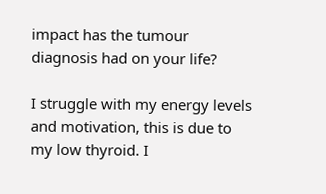impact has the tumour diagnosis had on your life?

I struggle with my energy levels and motivation, this is due to my low thyroid. I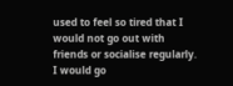used to feel so tired that I would not go out with friends or socialise regularly. I would go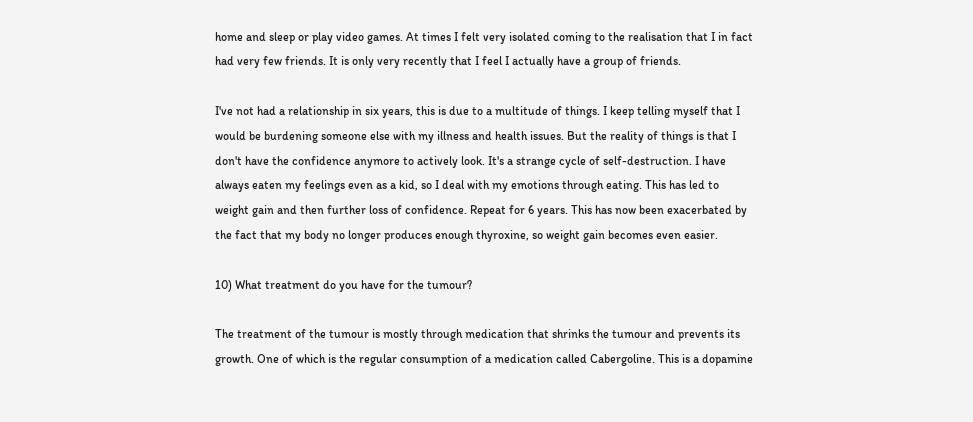home and sleep or play video games. At times I felt very isolated coming to the realisation that I in fact had very few friends. It is only very recently that I feel I actually have a group of friends.

I've not had a relationship in six years, this is due to a multitude of things. I keep telling myself that I would be burdening someone else with my illness and health issues. But the reality of things is that I don't have the confidence anymore to actively look. It's a strange cycle of self-destruction. I have always eaten my feelings even as a kid, so I deal with my emotions through eating. This has led to weight gain and then further loss of confidence. Repeat for 6 years. This has now been exacerbated by the fact that my body no longer produces enough thyroxine, so weight gain becomes even easier.

10) What treatment do you have for the tumour?

The treatment of the tumour is mostly through medication that shrinks the tumour and prevents its growth. One of which is the regular consumption of a medication called Cabergoline. This is a dopamine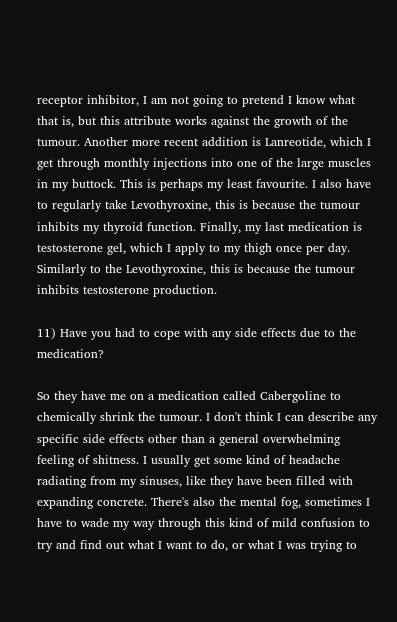receptor inhibitor, I am not going to pretend I know what that is, but this attribute works against the growth of the tumour. Another more recent addition is Lanreotide, which I get through monthly injections into one of the large muscles in my buttock. This is perhaps my least favourite. I also have to regularly take Levothyroxine, this is because the tumour inhibits my thyroid function. Finally, my last medication is testosterone gel, which I apply to my thigh once per day. Similarly to the Levothyroxine, this is because the tumour inhibits testosterone production.

11) Have you had to cope with any side effects due to the medication?

So they have me on a medication called Cabergoline to chemically shrink the tumour. I don't think I can describe any specific side effects other than a general overwhelming feeling of shitness. I usually get some kind of headache radiating from my sinuses, like they have been filled with expanding concrete. There's also the mental fog, sometimes I have to wade my way through this kind of mild confusion to try and find out what I want to do, or what I was trying to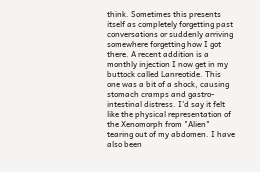think. Sometimes this presents itself as completely forgetting past conversations or suddenly arriving somewhere forgetting how I got there. A recent addition is a monthly injection I now get in my buttock called Lanreotide. This one was a bit of a shock, causing stomach cramps and gastro-intestinal distress. I'd say it felt like the physical representation of the Xenomorph from "Alien" tearing out of my abdomen. I have also been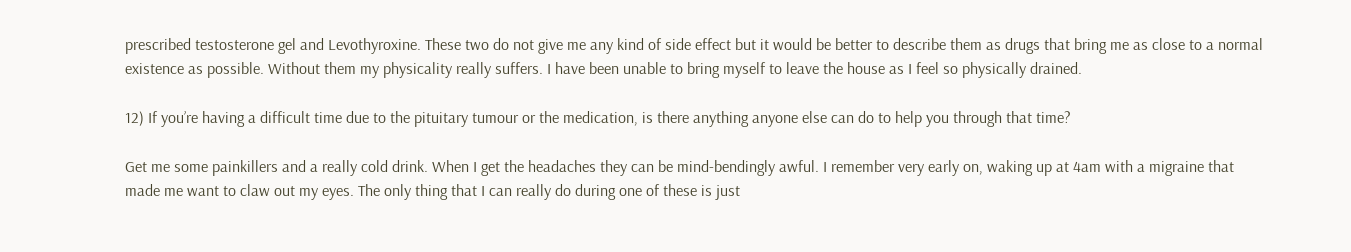prescribed testosterone gel and Levothyroxine. These two do not give me any kind of side effect but it would be better to describe them as drugs that bring me as close to a normal existence as possible. Without them my physicality really suffers. I have been unable to bring myself to leave the house as I feel so physically drained.

12) If you’re having a difficult time due to the pituitary tumour or the medication, is there anything anyone else can do to help you through that time?

Get me some painkillers and a really cold drink. When I get the headaches they can be mind-bendingly awful. I remember very early on, waking up at 4am with a migraine that made me want to claw out my eyes. The only thing that I can really do during one of these is just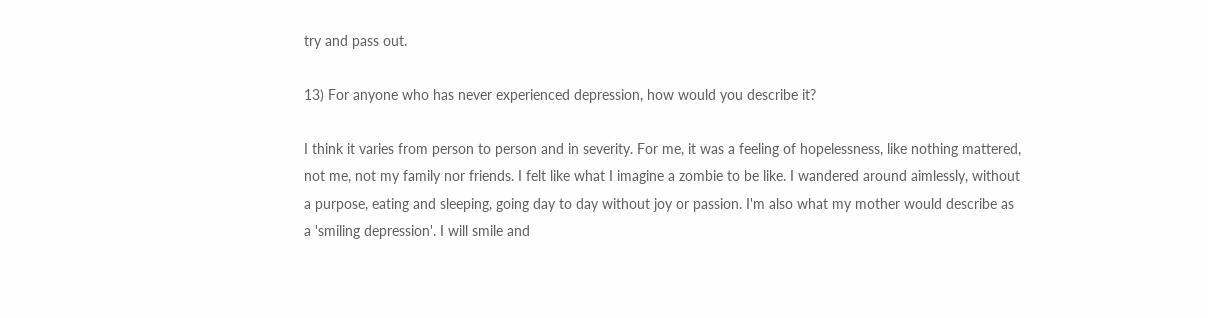try and pass out.

13) For anyone who has never experienced depression, how would you describe it?

I think it varies from person to person and in severity. For me, it was a feeling of hopelessness, like nothing mattered, not me, not my family nor friends. I felt like what I imagine a zombie to be like. I wandered around aimlessly, without a purpose, eating and sleeping, going day to day without joy or passion. I'm also what my mother would describe as a 'smiling depression'. I will smile and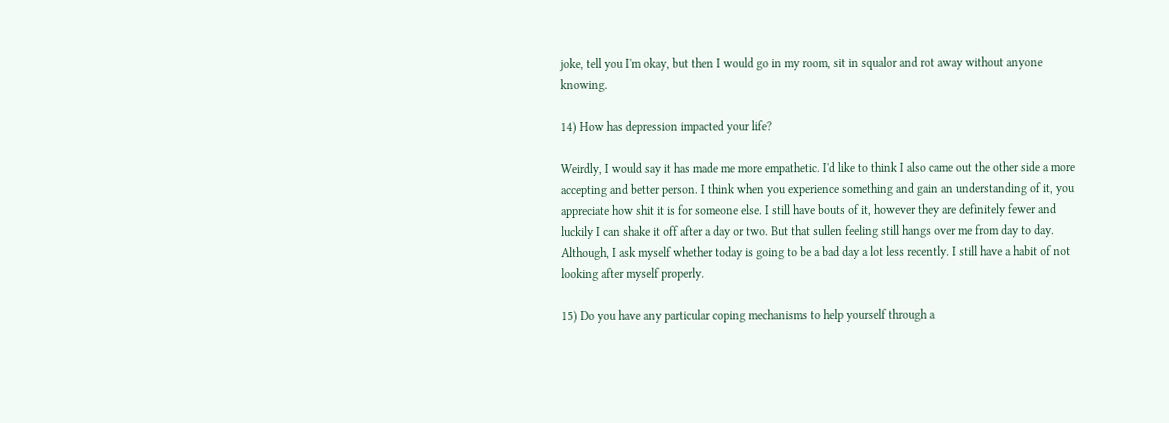joke, tell you I'm okay, but then I would go in my room, sit in squalor and rot away without anyone knowing.

14) How has depression impacted your life?

Weirdly, I would say it has made me more empathetic. I'd like to think I also came out the other side a more accepting and better person. I think when you experience something and gain an understanding of it, you appreciate how shit it is for someone else. I still have bouts of it, however they are definitely fewer and luckily I can shake it off after a day or two. But that sullen feeling still hangs over me from day to day. Although, I ask myself whether today is going to be a bad day a lot less recently. I still have a habit of not looking after myself properly.

15) Do you have any particular coping mechanisms to help yourself through a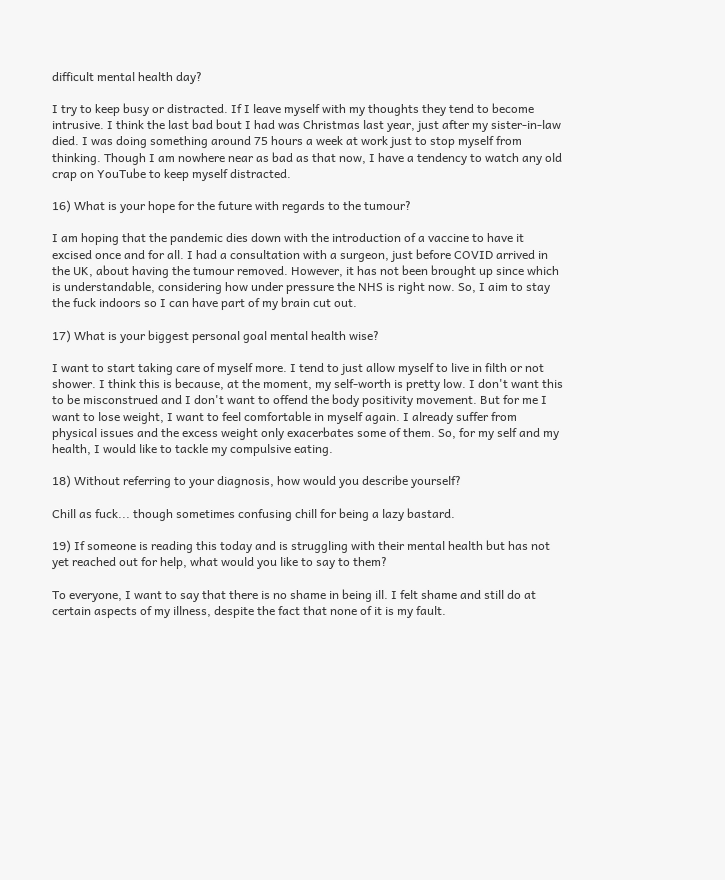difficult mental health day?

I try to keep busy or distracted. If I leave myself with my thoughts they tend to become intrusive. I think the last bad bout I had was Christmas last year, just after my sister-in-law died. I was doing something around 75 hours a week at work just to stop myself from thinking. Though I am nowhere near as bad as that now, I have a tendency to watch any old crap on YouTube to keep myself distracted.

16) What is your hope for the future with regards to the tumour?

I am hoping that the pandemic dies down with the introduction of a vaccine to have it excised once and for all. I had a consultation with a surgeon, just before COVID arrived in the UK, about having the tumour removed. However, it has not been brought up since which is understandable, considering how under pressure the NHS is right now. So, I aim to stay the fuck indoors so I can have part of my brain cut out.

17) What is your biggest personal goal mental health wise?

I want to start taking care of myself more. I tend to just allow myself to live in filth or not shower. I think this is because, at the moment, my self-worth is pretty low. I don't want this to be misconstrued and I don't want to offend the body positivity movement. But for me I want to lose weight, I want to feel comfortable in myself again. I already suffer from physical issues and the excess weight only exacerbates some of them. So, for my self and my health, I would like to tackle my compulsive eating.

18) Without referring to your diagnosis, how would you describe yourself?

Chill as fuck... though sometimes confusing chill for being a lazy bastard.

19) If someone is reading this today and is struggling with their mental health but has not yet reached out for help, what would you like to say to them?

To everyone, I want to say that there is no shame in being ill. I felt shame and still do at certain aspects of my illness, despite the fact that none of it is my fault.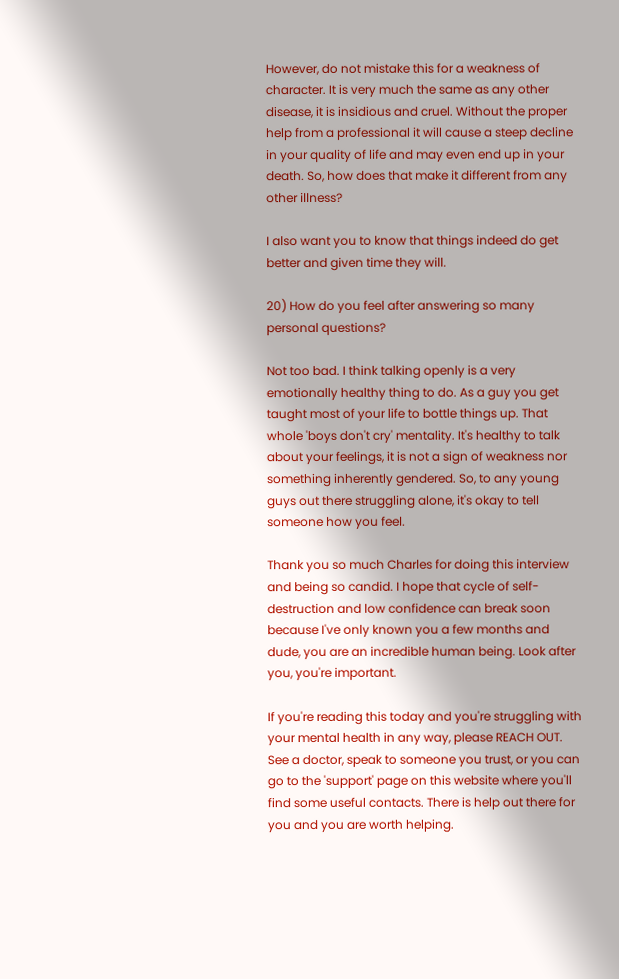However, do not mistake this for a weakness of character. It is very much the same as any other disease, it is insidious and cruel. Without the proper help from a professional it will cause a steep decline in your quality of life and may even end up in your death. So, how does that make it different from any other illness?

I also want you to know that things indeed do get better and given time they will.

20) How do you feel after answering so many personal questions?

Not too bad. I think talking openly is a very emotionally healthy thing to do. As a guy you get taught most of your life to bottle things up. That whole 'boys don't cry' mentality. It's healthy to talk about your feelings, it is not a sign of weakness nor something inherently gendered. So, to any young guys out there struggling alone, it's okay to tell someone how you feel.

Thank you so much Charles for doing this interview and being so candid. I hope that cycle of self-destruction and low confidence can break soon because I've only known you a few months and dude, you are an incredible human being. Look after you, you're important.

If you're reading this today and you're struggling with your mental health in any way, please REACH OUT. See a doctor, speak to someone you trust, or you can go to the 'support' page on this website where you'll find some useful contacts. There is help out there for you and you are worth helping.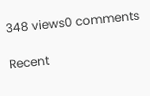348 views0 comments

Recent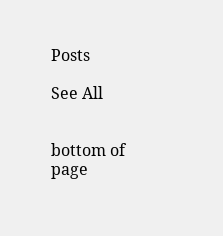Posts

See All


bottom of page